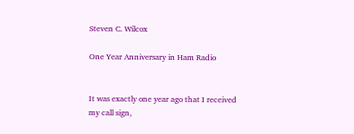Steven C. Wilcox

One Year Anniversary in Ham Radio


It was exactly one year ago that I received my call sign,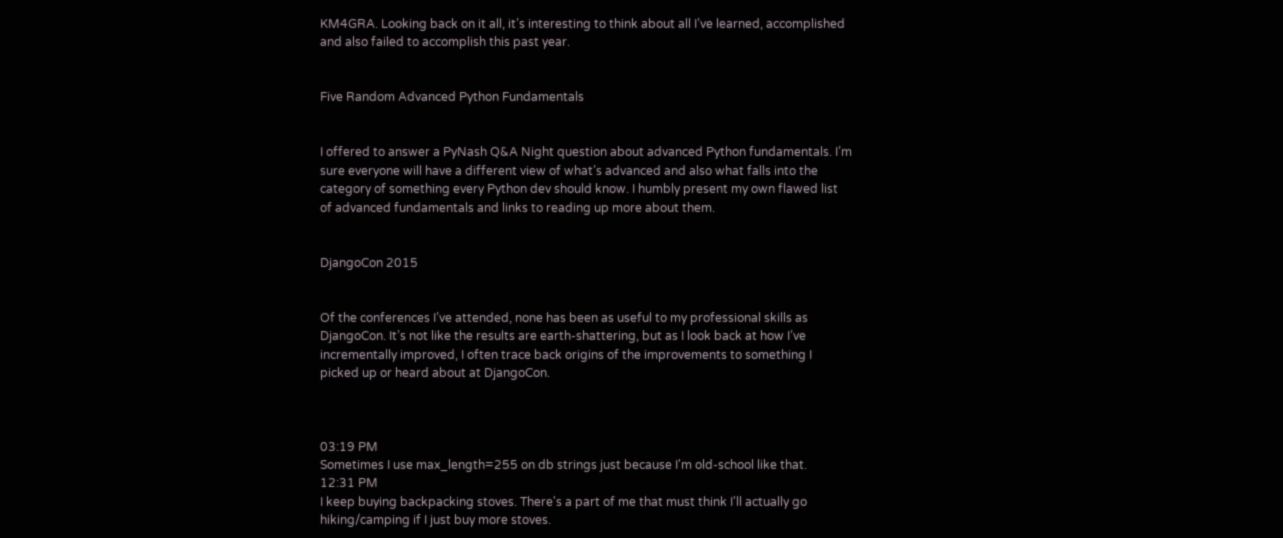KM4GRA. Looking back on it all, it’s interesting to think about all I’ve learned, accomplished and also failed to accomplish this past year.


Five Random Advanced Python Fundamentals


I offered to answer a PyNash Q&A Night question about advanced Python fundamentals. I’m sure everyone will have a different view of what’s advanced and also what falls into the category of something every Python dev should know. I humbly present my own flawed list of advanced fundamentals and links to reading up more about them.


DjangoCon 2015


Of the conferences I’ve attended, none has been as useful to my professional skills as DjangoCon. It’s not like the results are earth-shattering, but as I look back at how I’ve incrementally improved, I often trace back origins of the improvements to something I picked up or heard about at DjangoCon.



03:19 PM
Sometimes I use max_length=255 on db strings just because I'm old-school like that.
12:31 PM
I keep buying backpacking stoves. There's a part of me that must think I'll actually go hiking/camping if I just buy more stoves.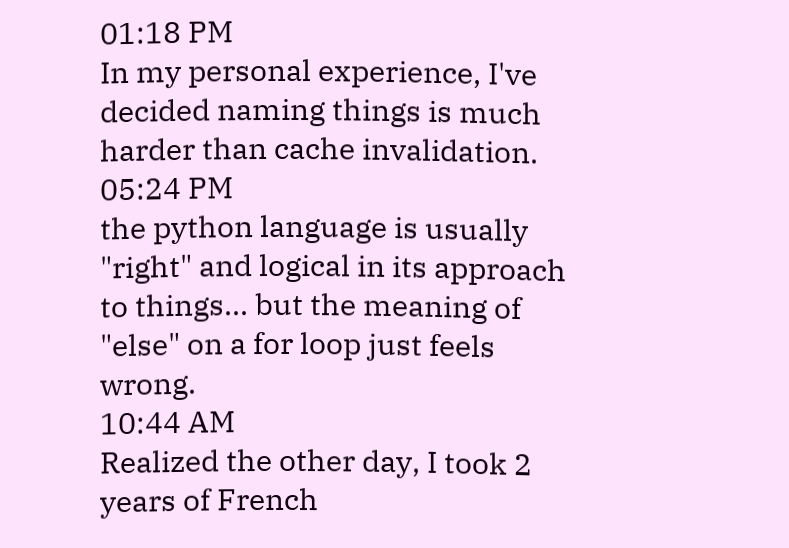01:18 PM
In my personal experience, I've decided naming things is much harder than cache invalidation.
05:24 PM
the python language is usually "right" and logical in its approach to things... but the meaning of "else" on a for loop just feels wrong.
10:44 AM
Realized the other day, I took 2 years of French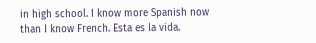in high school. I know more Spanish now than I know French. Esta es la vida.